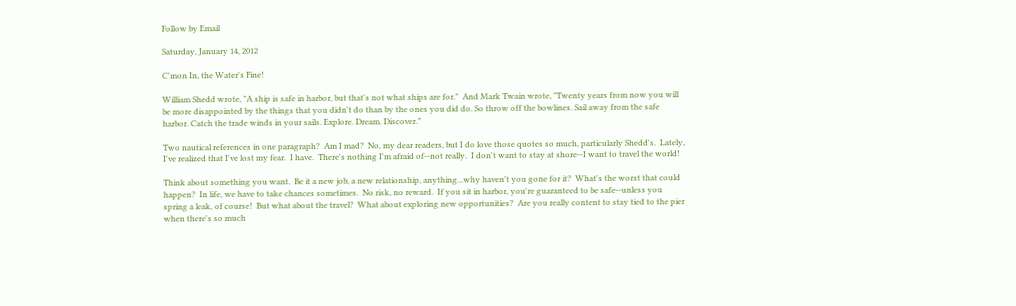Follow by Email

Saturday, January 14, 2012

C'mon In, the Water's Fine!

William Shedd wrote, "A ship is safe in harbor, but that's not what ships are for."  And Mark Twain wrote, "Twenty years from now you will be more disappointed by the things that you didn't do than by the ones you did do. So throw off the bowlines. Sail away from the safe harbor. Catch the trade winds in your sails. Explore. Dream. Discover.”

Two nautical references in one paragraph?  Am I mad?  No, my dear readers, but I do love those quotes so much, particularly Shedd's.  Lately, I've realized that I've lost my fear.  I have.  There's nothing I'm afraid of--not really.  I don't want to stay at shore--I want to travel the world!

Think about something you want.  Be it a new job, a new relationship, anything...why haven't you gone for it?  What's the worst that could happen?  In life, we have to take chances sometimes.  No risk, no reward.  If you sit in harbor, you're guaranteed to be safe--unless you spring a leak, of course!  But what about the travel?  What about exploring new opportunities?  Are you really content to stay tied to the pier when there's so much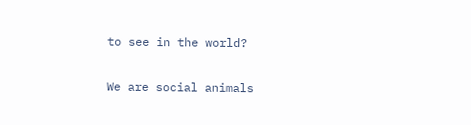to see in the world?

We are social animals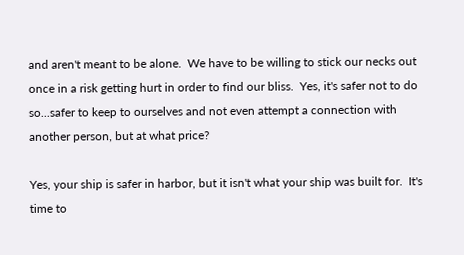and aren't meant to be alone.  We have to be willing to stick our necks out once in a risk getting hurt in order to find our bliss.  Yes, it's safer not to do so...safer to keep to ourselves and not even attempt a connection with another person, but at what price?

Yes, your ship is safer in harbor, but it isn't what your ship was built for.  It's time to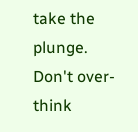take the plunge.  Don't over-think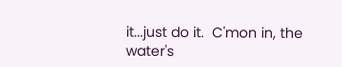it...just do it.  C'mon in, the water's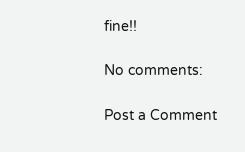fine!!

No comments:

Post a Comment